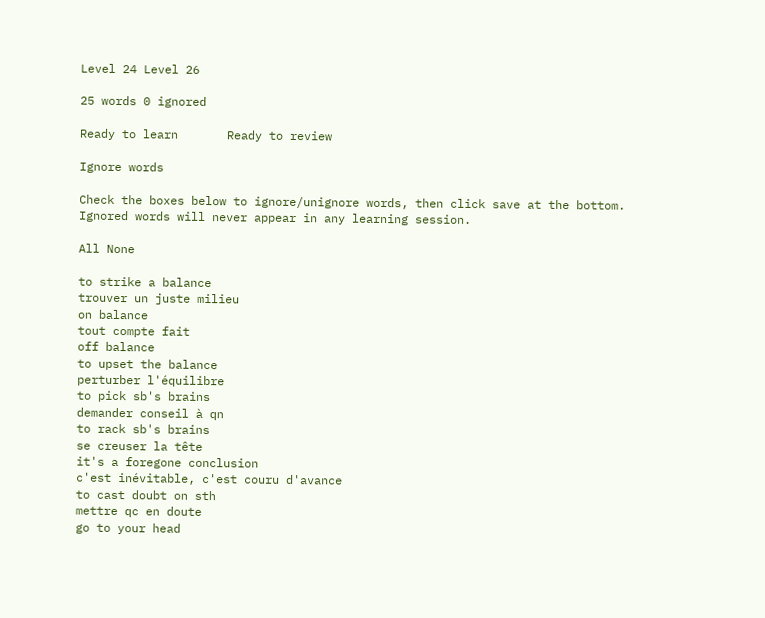Level 24 Level 26

25 words 0 ignored

Ready to learn       Ready to review

Ignore words

Check the boxes below to ignore/unignore words, then click save at the bottom. Ignored words will never appear in any learning session.

All None

to strike a balance
trouver un juste milieu
on balance
tout compte fait
off balance
to upset the balance
perturber l'équilibre
to pick sb's brains
demander conseil à qn
to rack sb's brains
se creuser la tête
it's a foregone conclusion
c'est inévitable, c'est couru d'avance
to cast doubt on sth
mettre qc en doute
go to your head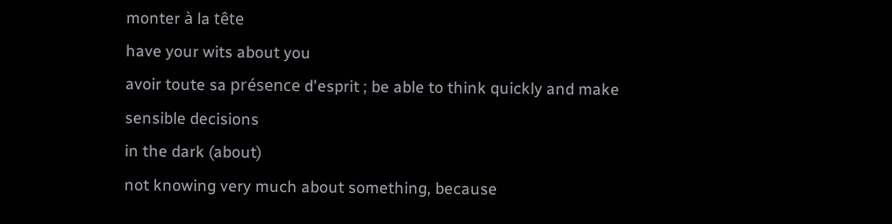monter à la tête
have your wits about you
avoir toute sa présence d'esprit ; be able to think quickly and make sensible decisions
in the dark (about)
not knowing very much about something, because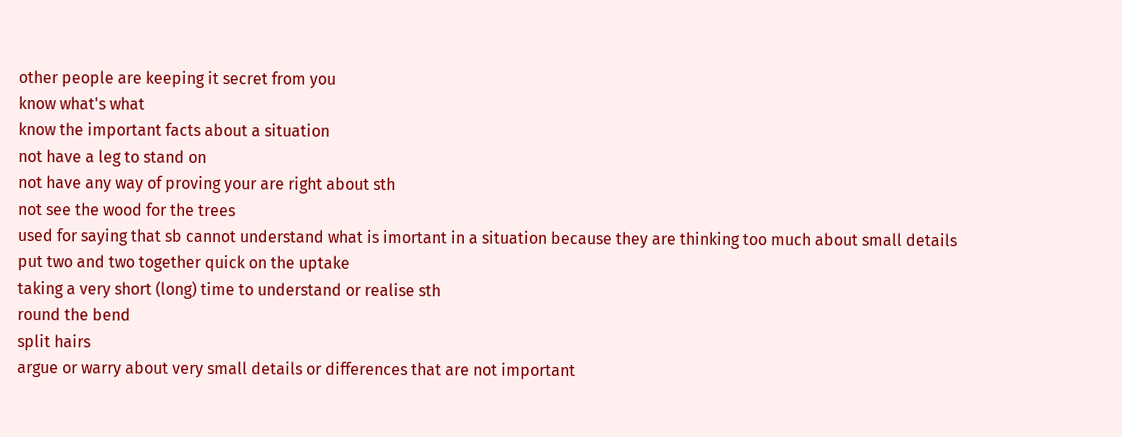other people are keeping it secret from you
know what's what
know the important facts about a situation
not have a leg to stand on
not have any way of proving your are right about sth
not see the wood for the trees
used for saying that sb cannot understand what is imortant in a situation because they are thinking too much about small details
put two and two together quick on the uptake
taking a very short (long) time to understand or realise sth
round the bend
split hairs
argue or warry about very small details or differences that are not important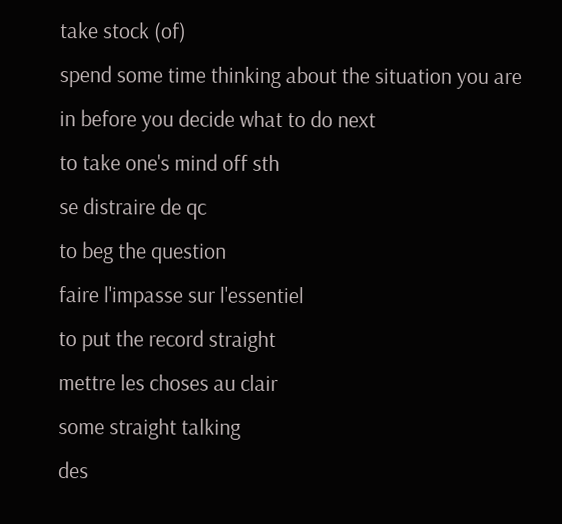take stock (of)
spend some time thinking about the situation you are in before you decide what to do next
to take one's mind off sth
se distraire de qc
to beg the question
faire l'impasse sur l'essentiel
to put the record straight
mettre les choses au clair
some straight talking
des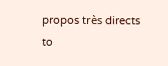propos très directs
to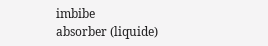imbibe
absorber (liquide)